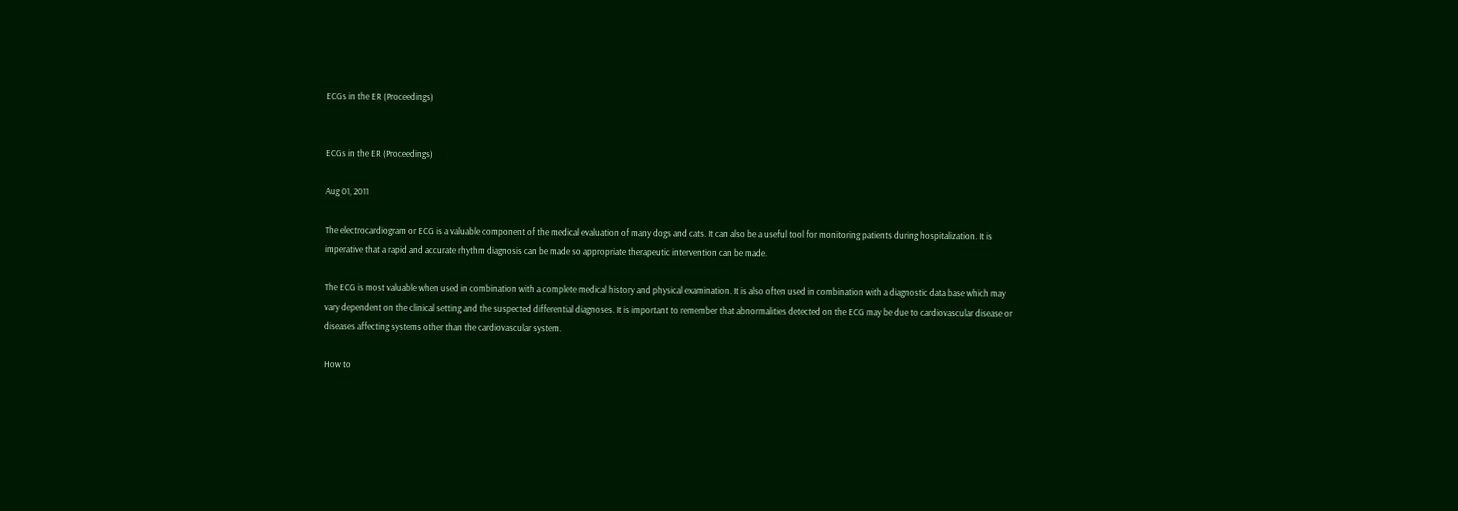ECGs in the ER (Proceedings)


ECGs in the ER (Proceedings)

Aug 01, 2011

The electrocardiogram or ECG is a valuable component of the medical evaluation of many dogs and cats. It can also be a useful tool for monitoring patients during hospitalization. It is imperative that a rapid and accurate rhythm diagnosis can be made so appropriate therapeutic intervention can be made.

The ECG is most valuable when used in combination with a complete medical history and physical examination. It is also often used in combination with a diagnostic data base which may vary dependent on the clinical setting and the suspected differential diagnoses. It is important to remember that abnormalities detected on the ECG may be due to cardiovascular disease or diseases affecting systems other than the cardiovascular system.

How to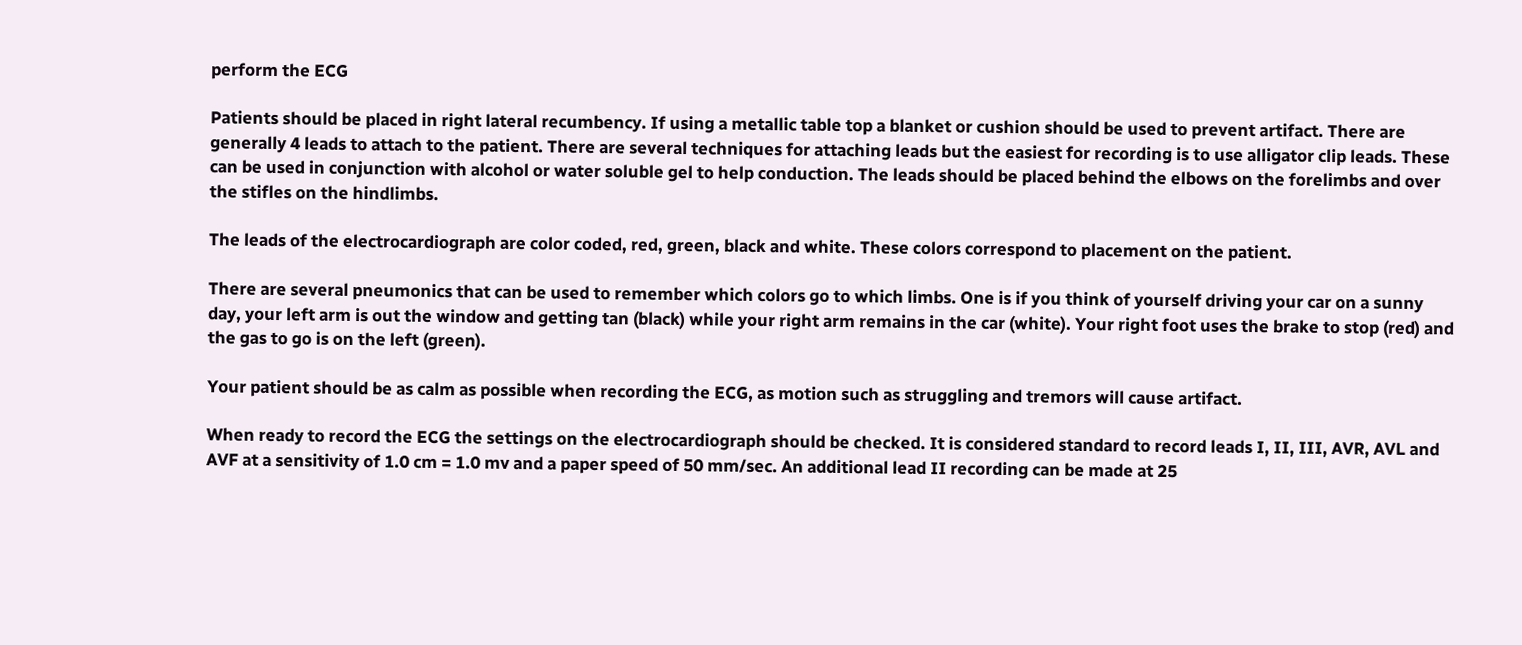perform the ECG

Patients should be placed in right lateral recumbency. If using a metallic table top a blanket or cushion should be used to prevent artifact. There are generally 4 leads to attach to the patient. There are several techniques for attaching leads but the easiest for recording is to use alligator clip leads. These can be used in conjunction with alcohol or water soluble gel to help conduction. The leads should be placed behind the elbows on the forelimbs and over the stifles on the hindlimbs.

The leads of the electrocardiograph are color coded, red, green, black and white. These colors correspond to placement on the patient.

There are several pneumonics that can be used to remember which colors go to which limbs. One is if you think of yourself driving your car on a sunny day, your left arm is out the window and getting tan (black) while your right arm remains in the car (white). Your right foot uses the brake to stop (red) and the gas to go is on the left (green).

Your patient should be as calm as possible when recording the ECG, as motion such as struggling and tremors will cause artifact.

When ready to record the ECG the settings on the electrocardiograph should be checked. It is considered standard to record leads I, II, III, AVR, AVL and AVF at a sensitivity of 1.0 cm = 1.0 mv and a paper speed of 50 mm/sec. An additional lead II recording can be made at 25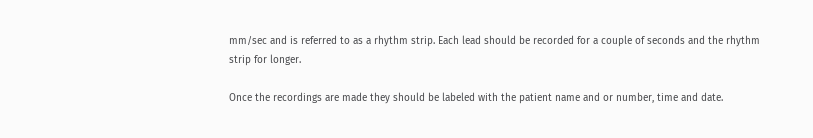mm/sec and is referred to as a rhythm strip. Each lead should be recorded for a couple of seconds and the rhythm strip for longer.

Once the recordings are made they should be labeled with the patient name and or number, time and date.